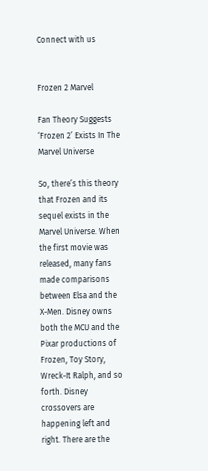Connect with us


Frozen 2 Marvel

Fan Theory Suggests ‘Frozen 2’ Exists In The Marvel Universe

So, there’s this theory that Frozen and its sequel exists in the Marvel Universe. When the first movie was released, many fans made comparisons between Elsa and the X-Men. Disney owns both the MCU and the Pixar productions of Frozen, Toy Story, Wreck-It Ralph, and so forth. Disney crossovers are happening left and right. There are the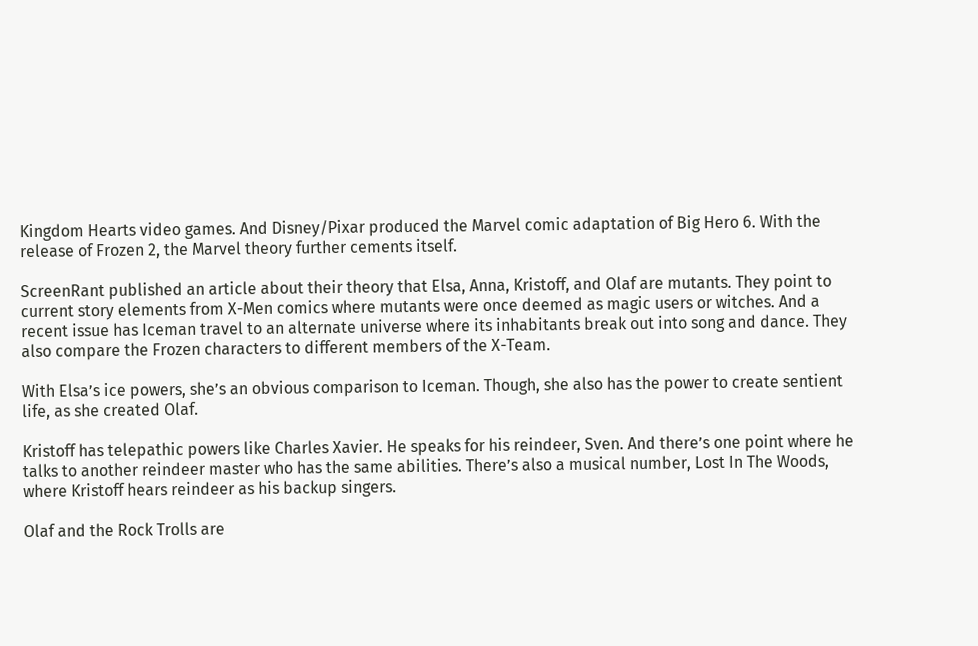Kingdom Hearts video games. And Disney/Pixar produced the Marvel comic adaptation of Big Hero 6. With the release of Frozen 2, the Marvel theory further cements itself.

ScreenRant published an article about their theory that Elsa, Anna, Kristoff, and Olaf are mutants. They point to current story elements from X-Men comics where mutants were once deemed as magic users or witches. And a recent issue has Iceman travel to an alternate universe where its inhabitants break out into song and dance. They also compare the Frozen characters to different members of the X-Team.

With Elsa’s ice powers, she’s an obvious comparison to Iceman. Though, she also has the power to create sentient life, as she created Olaf.

Kristoff has telepathic powers like Charles Xavier. He speaks for his reindeer, Sven. And there’s one point where he talks to another reindeer master who has the same abilities. There’s also a musical number, Lost In The Woods, where Kristoff hears reindeer as his backup singers.

Olaf and the Rock Trolls are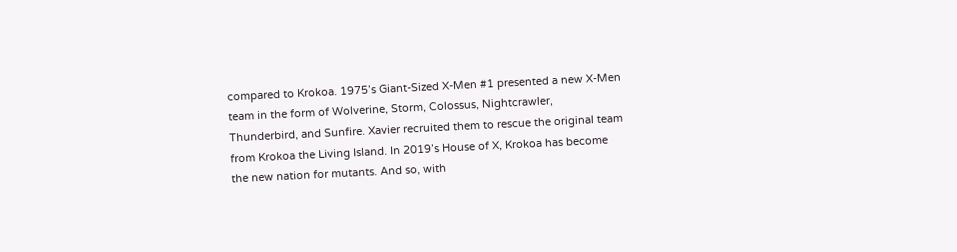compared to Krokoa. 1975’s Giant-Sized X-Men #1 presented a new X-Men team in the form of Wolverine, Storm, Colossus, Nightcrawler, Thunderbird, and Sunfire. Xavier recruited them to rescue the original team from Krokoa the Living Island. In 2019’s House of X, Krokoa has become the new nation for mutants. And so, with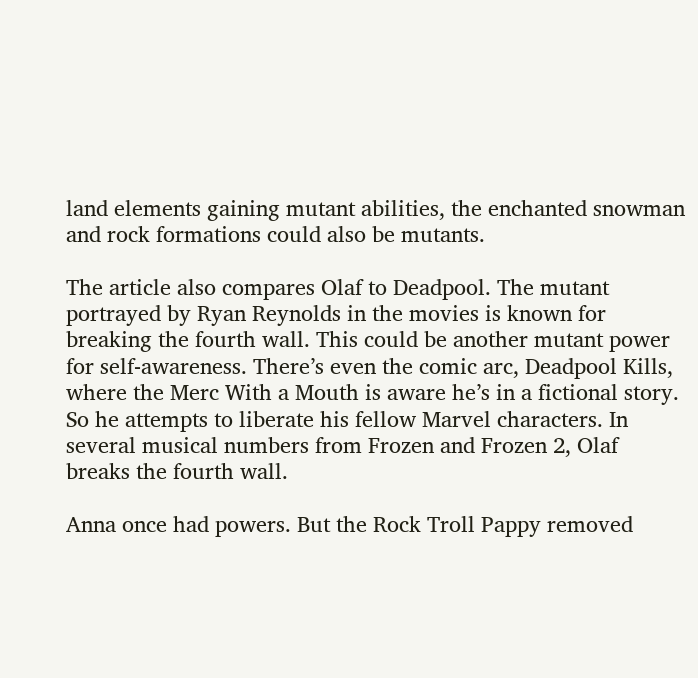land elements gaining mutant abilities, the enchanted snowman and rock formations could also be mutants.

The article also compares Olaf to Deadpool. The mutant portrayed by Ryan Reynolds in the movies is known for breaking the fourth wall. This could be another mutant power for self-awareness. There’s even the comic arc, Deadpool Kills, where the Merc With a Mouth is aware he’s in a fictional story. So he attempts to liberate his fellow Marvel characters. In several musical numbers from Frozen and Frozen 2, Olaf breaks the fourth wall.

Anna once had powers. But the Rock Troll Pappy removed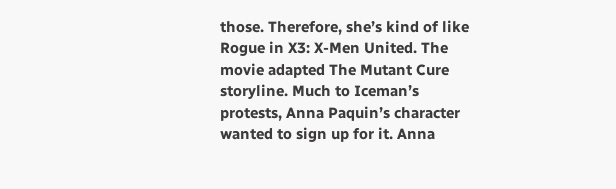those. Therefore, she’s kind of like Rogue in X3: X-Men United. The movie adapted The Mutant Cure storyline. Much to Iceman’s protests, Anna Paquin’s character wanted to sign up for it. Anna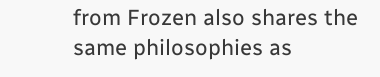from Frozen also shares the same philosophies as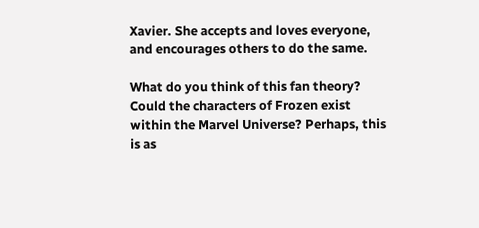Xavier. She accepts and loves everyone, and encourages others to do the same.

What do you think of this fan theory? Could the characters of Frozen exist within the Marvel Universe? Perhaps, this is as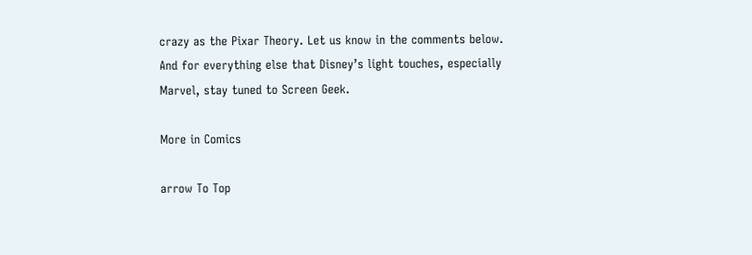crazy as the Pixar Theory. Let us know in the comments below. And for everything else that Disney’s light touches, especially Marvel, stay tuned to Screen Geek.

More in Comics

arrow To Top